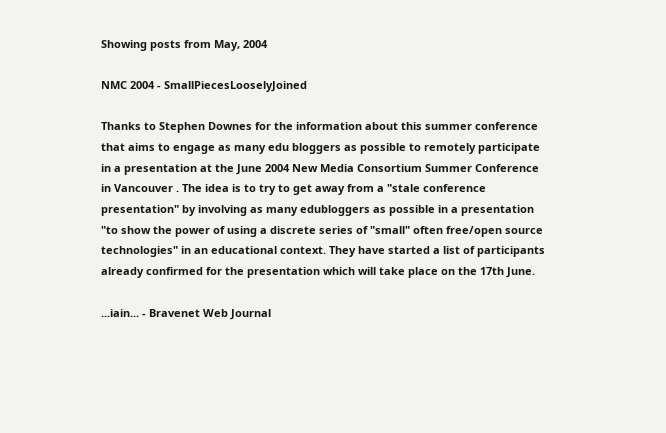Showing posts from May, 2004

NMC 2004 - SmallPiecesLooselyJoined

Thanks to Stephen Downes for the information about this summer conference that aims to engage as many edu bloggers as possible to remotely participate in a presentation at the June 2004 New Media Consortium Summer Conference in Vancouver . The idea is to try to get away from a "stale conference presentation" by involving as many edubloggers as possible in a presentation "to show the power of using a discrete series of "small" often free/open source technologies" in an educational context. They have started a list of participants already confirmed for the presentation which will take place on the 17th June.

...iain... - Bravenet Web Journal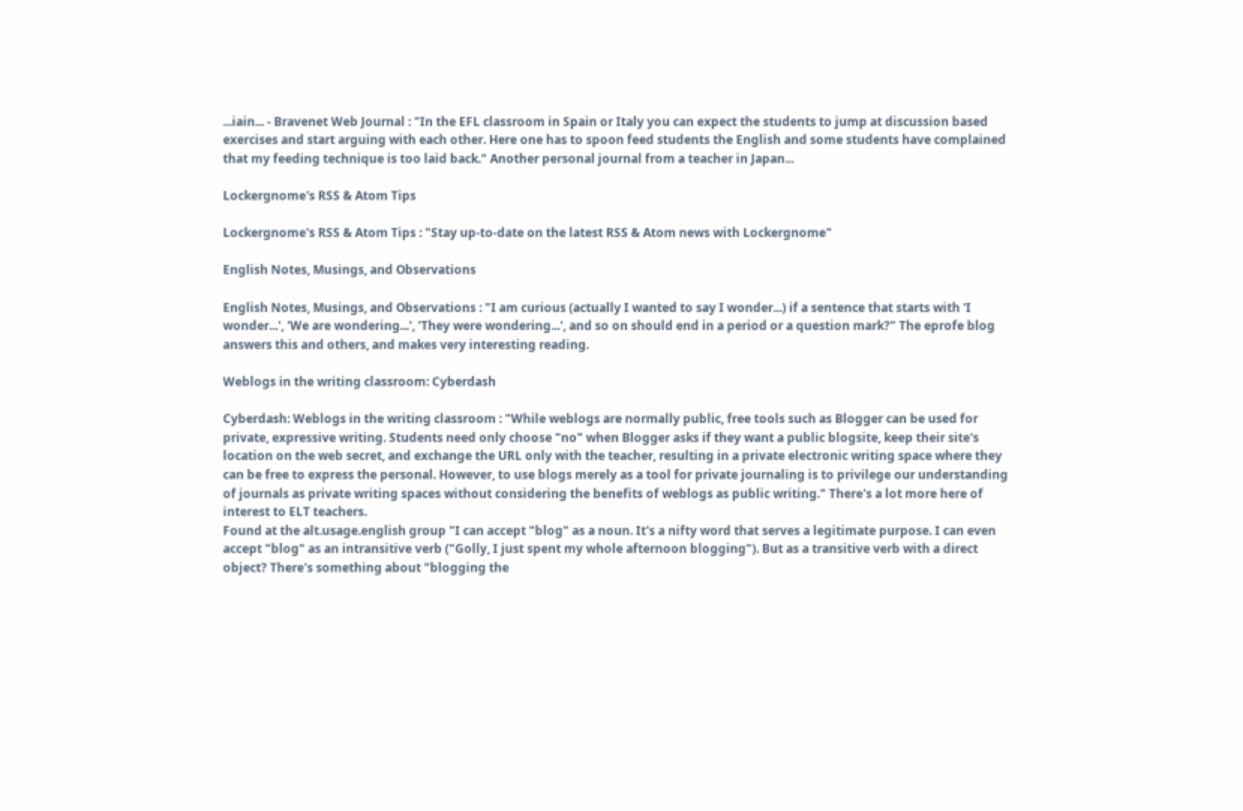...iain... - Bravenet Web Journal : "In the EFL classroom in Spain or Italy you can expect the students to jump at discussion based exercises and start arguing with each other. Here one has to spoon feed students the English and some students have complained that my feeding technique is too laid back." Another personal journal from a teacher in Japan...

Lockergnome's RSS & Atom Tips

Lockergnome's RSS & Atom Tips : "Stay up-to-date on the latest RSS & Atom news with Lockergnome"

English Notes, Musings, and Observations

English Notes, Musings, and Observations : "I am curious (actually I wanted to say I wonder...) if a sentence that starts with 'I wonder...', 'We are wondering...', 'They were wondering...', and so on should end in a period or a question mark?" The eprofe blog answers this and others, and makes very interesting reading.

Weblogs in the writing classroom: Cyberdash

Cyberdash: Weblogs in the writing classroom : "While weblogs are normally public, free tools such as Blogger can be used for private, expressive writing. Students need only choose "no" when Blogger asks if they want a public blogsite, keep their site's location on the web secret, and exchange the URL only with the teacher, resulting in a private electronic writing space where they can be free to express the personal. However, to use blogs merely as a tool for private journaling is to privilege our understanding of journals as private writing spaces without considering the benefits of weblogs as public writing." There's a lot more here of interest to ELT teachers.
Found at the alt.usage.english group "I can accept "blog" as a noun. It's a nifty word that serves a legitimate purpose. I can even accept "blog" as an intransitive verb ("Golly, I just spent my whole afternoon blogging"). But as a transitive verb with a direct object? There's something about "blogging the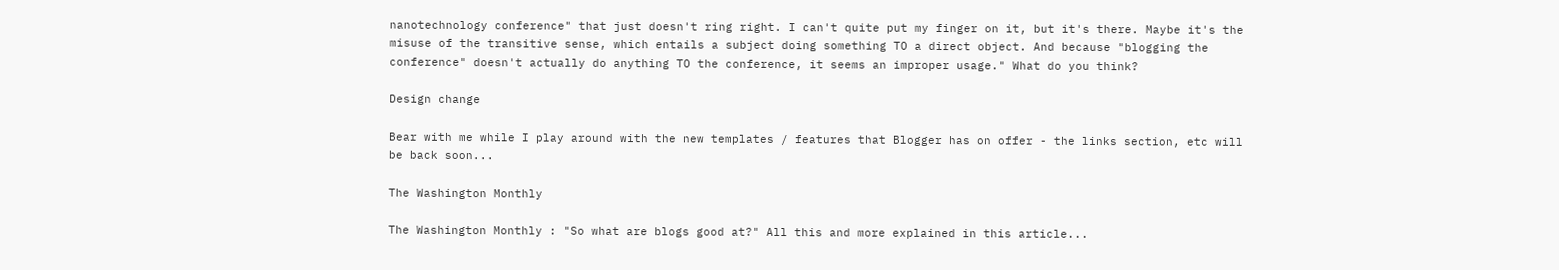nanotechnology conference" that just doesn't ring right. I can't quite put my finger on it, but it's there. Maybe it's the misuse of the transitive sense, which entails a subject doing something TO a direct object. And because "blogging the conference" doesn't actually do anything TO the conference, it seems an improper usage." What do you think?

Design change

Bear with me while I play around with the new templates / features that Blogger has on offer - the links section, etc will be back soon...

The Washington Monthly

The Washington Monthly : "So what are blogs good at?" All this and more explained in this article...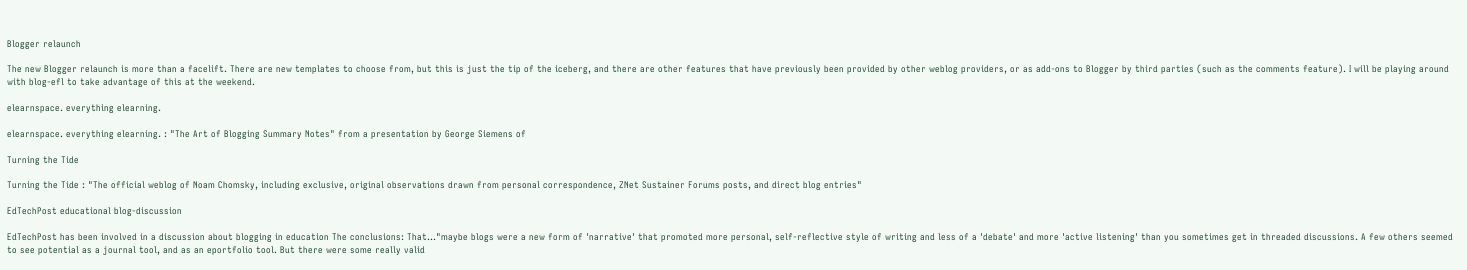Blogger relaunch

The new Blogger relaunch is more than a facelift. There are new templates to choose from, but this is just the tip of the iceberg, and there are other features that have previously been provided by other weblog providers, or as add-ons to Blogger by third parties (such as the comments feature). I will be playing around with blog-efl to take advantage of this at the weekend.

elearnspace. everything elearning.

elearnspace. everything elearning. : "The Art of Blogging Summary Notes" from a presentation by George Siemens of

Turning the Tide

Turning the Tide : "The official weblog of Noam Chomsky, including exclusive, original observations drawn from personal correspondence, ZNet Sustainer Forums posts, and direct blog entries"

EdTechPost educational blog-discussion

EdTechPost has been involved in a discussion about blogging in education The conclusions: That..."maybe blogs were a new form of 'narrative' that promoted more personal, self-reflective style of writing and less of a 'debate' and more 'active listening' than you sometimes get in threaded discussions. A few others seemed to see potential as a journal tool, and as an eportfolio tool. But there were some really valid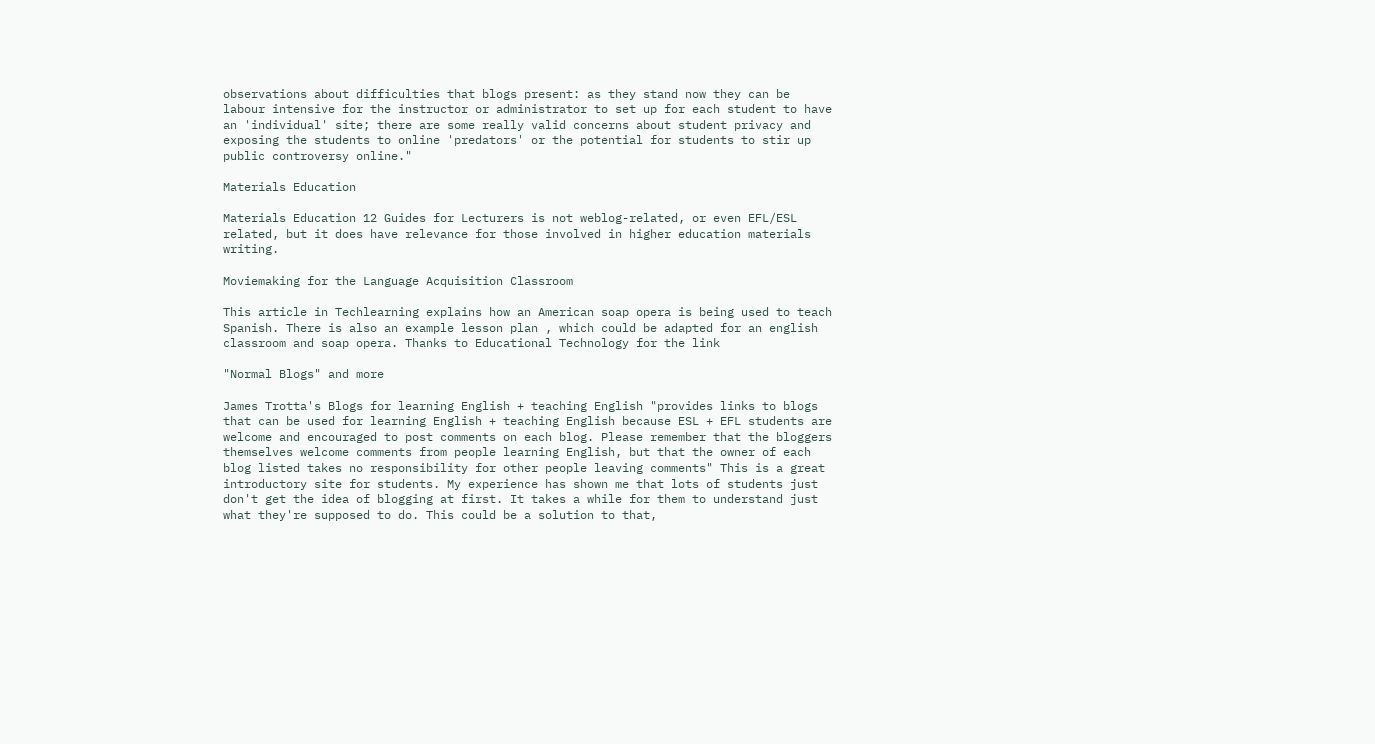observations about difficulties that blogs present: as they stand now they can be labour intensive for the instructor or administrator to set up for each student to have an 'individual' site; there are some really valid concerns about student privacy and exposing the students to online 'predators' or the potential for students to stir up public controversy online."

Materials Education

Materials Education 12 Guides for Lecturers is not weblog-related, or even EFL/ESL related, but it does have relevance for those involved in higher education materials writing.

Moviemaking for the Language Acquisition Classroom

This article in Techlearning explains how an American soap opera is being used to teach Spanish. There is also an example lesson plan , which could be adapted for an english classroom and soap opera. Thanks to Educational Technology for the link

"Normal Blogs" and more

James Trotta's Blogs for learning English + teaching English "provides links to blogs that can be used for learning English + teaching English because ESL + EFL students are welcome and encouraged to post comments on each blog. Please remember that the bloggers themselves welcome comments from people learning English, but that the owner of each blog listed takes no responsibility for other people leaving comments" This is a great introductory site for students. My experience has shown me that lots of students just don't get the idea of blogging at first. It takes a while for them to understand just what they're supposed to do. This could be a solution to that,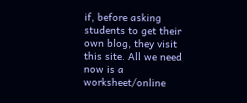if, before asking students to get their own blog, they visit this site. All we need now is a worksheet/online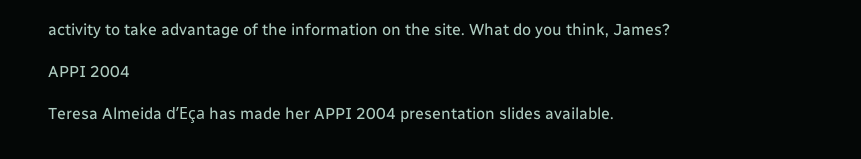activity to take advantage of the information on the site. What do you think, James?

APPI 2004

Teresa Almeida d’Eça has made her APPI 2004 presentation slides available.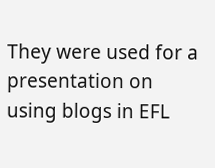They were used for a presentation on using blogs in EFL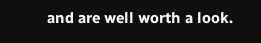and are well worth a look.